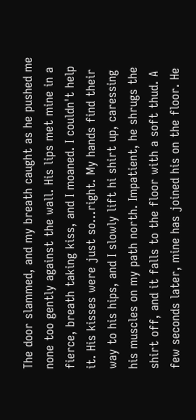The door slammed, and my breath caught as he pushed me none too gently against the wall. His lips met mine in a fierce, breath taking kiss, and I moaned. I couldn't help it. His kisses were just so…right. My hands find their way to his hips, and I slowly lift hi shirt up, caressing his muscles on my path north. Impatient, he shrugs the shirt off, and it falls to the floor with a soft thud. A few seconds later, mine has joined his on the floor. He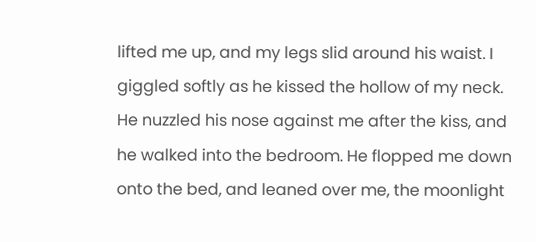lifted me up, and my legs slid around his waist. I giggled softly as he kissed the hollow of my neck. He nuzzled his nose against me after the kiss, and he walked into the bedroom. He flopped me down onto the bed, and leaned over me, the moonlight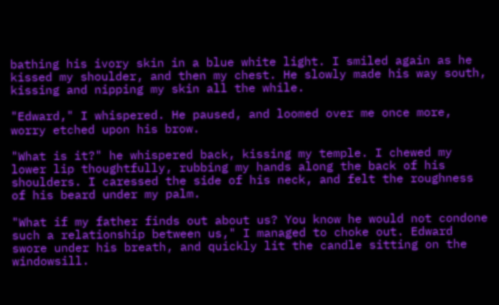bathing his ivory skin in a blue white light. I smiled again as he kissed my shoulder, and then my chest. He slowly made his way south, kissing and nipping my skin all the while.

"Edward," I whispered. He paused, and loomed over me once more, worry etched upon his brow.

"What is it?" he whispered back, kissing my temple. I chewed my lower lip thoughtfully, rubbing my hands along the back of his shoulders. I caressed the side of his neck, and felt the roughness of his beard under my palm.

"What if my father finds out about us? You know he would not condone such a relationship between us," I managed to choke out. Edward swore under his breath, and quickly lit the candle sitting on the windowsill.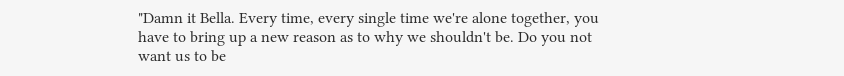"Damn it Bella. Every time, every single time we're alone together, you have to bring up a new reason as to why we shouldn't be. Do you not want us to be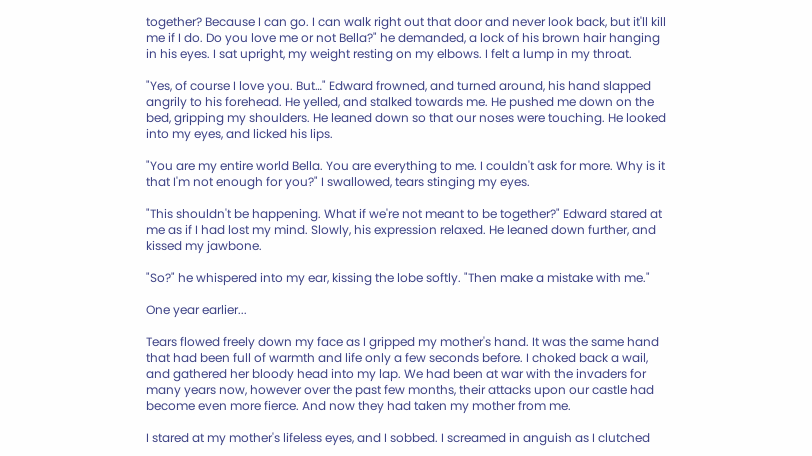together? Because I can go. I can walk right out that door and never look back, but it'll kill me if I do. Do you love me or not Bella?" he demanded, a lock of his brown hair hanging in his eyes. I sat upright, my weight resting on my elbows. I felt a lump in my throat.

"Yes, of course I love you. But…" Edward frowned, and turned around, his hand slapped angrily to his forehead. He yelled, and stalked towards me. He pushed me down on the bed, gripping my shoulders. He leaned down so that our noses were touching. He looked into my eyes, and licked his lips.

"You are my entire world Bella. You are everything to me. I couldn't ask for more. Why is it that I'm not enough for you?" I swallowed, tears stinging my eyes.

"This shouldn't be happening. What if we're not meant to be together?" Edward stared at me as if I had lost my mind. Slowly, his expression relaxed. He leaned down further, and kissed my jawbone.

"So?" he whispered into my ear, kissing the lobe softly. "Then make a mistake with me."

One year earlier...

Tears flowed freely down my face as I gripped my mother's hand. It was the same hand that had been full of warmth and life only a few seconds before. I choked back a wail, and gathered her bloody head into my lap. We had been at war with the invaders for many years now, however over the past few months, their attacks upon our castle had become even more fierce. And now they had taken my mother from me.

I stared at my mother's lifeless eyes, and I sobbed. I screamed in anguish as I clutched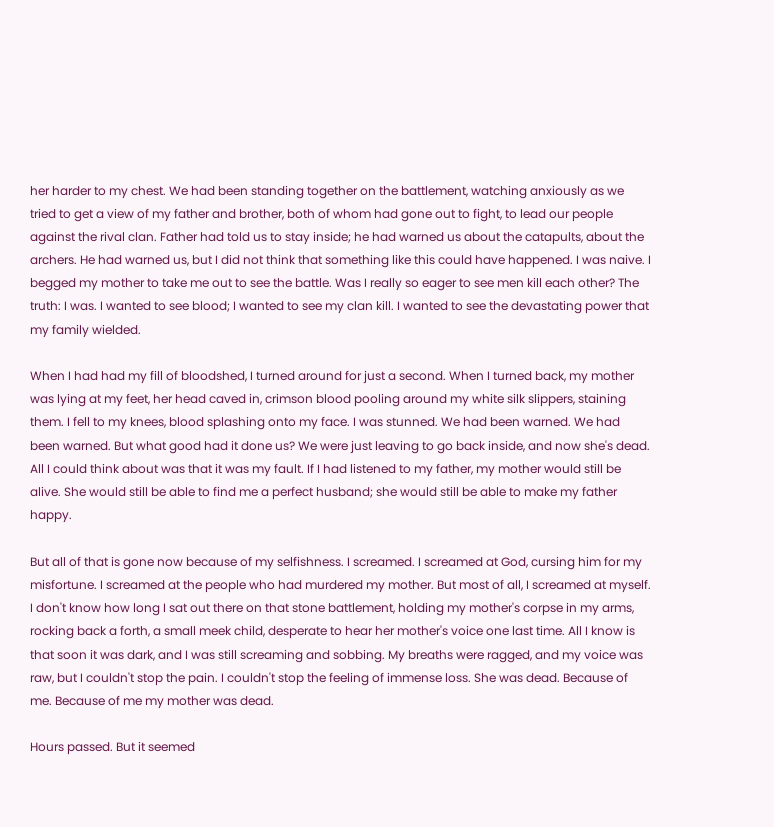her harder to my chest. We had been standing together on the battlement, watching anxiously as we tried to get a view of my father and brother, both of whom had gone out to fight, to lead our people against the rival clan. Father had told us to stay inside; he had warned us about the catapults, about the archers. He had warned us, but I did not think that something like this could have happened. I was naive. I begged my mother to take me out to see the battle. Was I really so eager to see men kill each other? The truth: I was. I wanted to see blood; I wanted to see my clan kill. I wanted to see the devastating power that my family wielded.

When I had had my fill of bloodshed, I turned around for just a second. When I turned back, my mother was lying at my feet, her head caved in, crimson blood pooling around my white silk slippers, staining them. I fell to my knees, blood splashing onto my face. I was stunned. We had been warned. We had been warned. But what good had it done us? We were just leaving to go back inside, and now she's dead. All I could think about was that it was my fault. If I had listened to my father, my mother would still be alive. She would still be able to find me a perfect husband; she would still be able to make my father happy.

But all of that is gone now because of my selfishness. I screamed. I screamed at God, cursing him for my misfortune. I screamed at the people who had murdered my mother. But most of all, I screamed at myself. I don't know how long I sat out there on that stone battlement, holding my mother's corpse in my arms, rocking back a forth, a small meek child, desperate to hear her mother's voice one last time. All I know is that soon it was dark, and I was still screaming and sobbing. My breaths were ragged, and my voice was raw, but I couldn't stop the pain. I couldn't stop the feeling of immense loss. She was dead. Because of me. Because of me my mother was dead.

Hours passed. But it seemed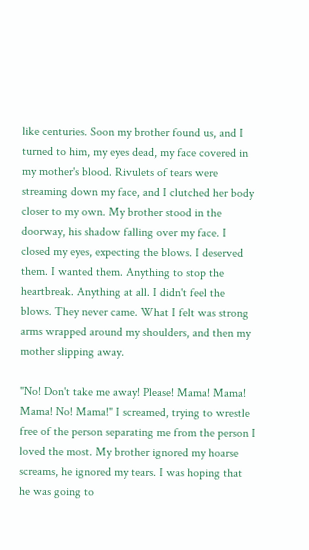like centuries. Soon my brother found us, and I turned to him, my eyes dead, my face covered in my mother's blood. Rivulets of tears were streaming down my face, and I clutched her body closer to my own. My brother stood in the doorway, his shadow falling over my face. I closed my eyes, expecting the blows. I deserved them. I wanted them. Anything to stop the heartbreak. Anything at all. I didn't feel the blows. They never came. What I felt was strong arms wrapped around my shoulders, and then my mother slipping away.

"No! Don't take me away! Please! Mama! Mama! Mama! No! Mama!" I screamed, trying to wrestle free of the person separating me from the person I loved the most. My brother ignored my hoarse screams, he ignored my tears. I was hoping that he was going to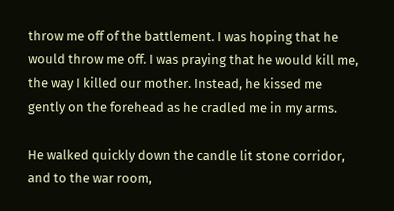throw me off of the battlement. I was hoping that he would throw me off. I was praying that he would kill me, the way I killed our mother. Instead, he kissed me gently on the forehead as he cradled me in my arms.

He walked quickly down the candle lit stone corridor, and to the war room,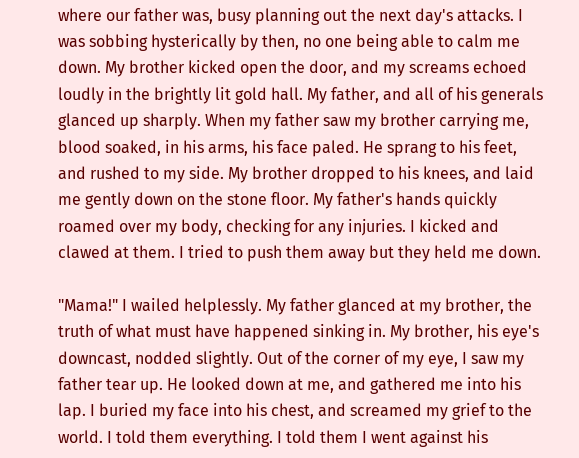where our father was, busy planning out the next day's attacks. I was sobbing hysterically by then, no one being able to calm me down. My brother kicked open the door, and my screams echoed loudly in the brightly lit gold hall. My father, and all of his generals glanced up sharply. When my father saw my brother carrying me, blood soaked, in his arms, his face paled. He sprang to his feet, and rushed to my side. My brother dropped to his knees, and laid me gently down on the stone floor. My father's hands quickly roamed over my body, checking for any injuries. I kicked and clawed at them. I tried to push them away but they held me down.

"Mama!" I wailed helplessly. My father glanced at my brother, the truth of what must have happened sinking in. My brother, his eye's downcast, nodded slightly. Out of the corner of my eye, I saw my father tear up. He looked down at me, and gathered me into his lap. I buried my face into his chest, and screamed my grief to the world. I told them everything. I told them I went against his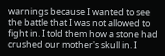warnings because I wanted to see the battle that I was not allowed to fight in. I told them how a stone had crushed our mother's skull in. I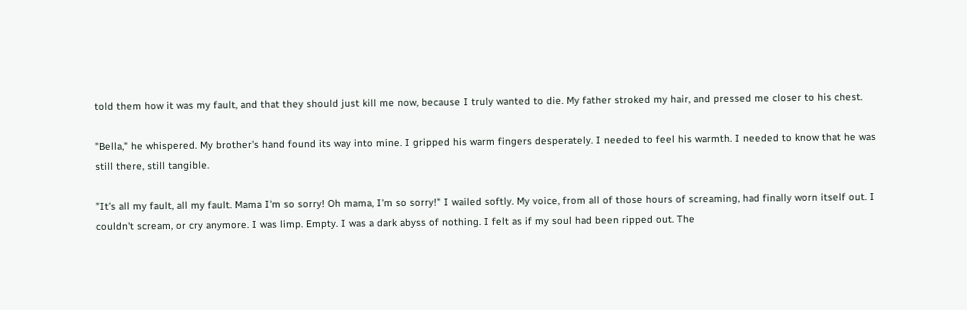told them how it was my fault, and that they should just kill me now, because I truly wanted to die. My father stroked my hair, and pressed me closer to his chest.

"Bella," he whispered. My brother's hand found its way into mine. I gripped his warm fingers desperately. I needed to feel his warmth. I needed to know that he was still there, still tangible.

"It's all my fault, all my fault. Mama I'm so sorry! Oh mama, I'm so sorry!" I wailed softly. My voice, from all of those hours of screaming, had finally worn itself out. I couldn't scream, or cry anymore. I was limp. Empty. I was a dark abyss of nothing. I felt as if my soul had been ripped out. The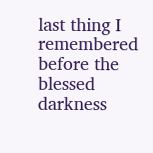last thing I remembered before the blessed darkness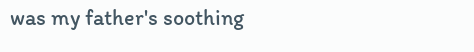was my father's soothing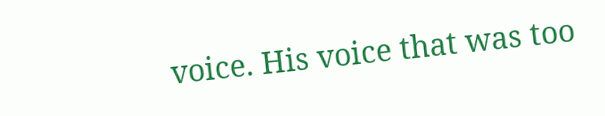voice. His voice that was too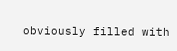obviously filled with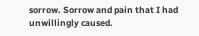sorrow. Sorrow and pain that I had unwillingly caused.